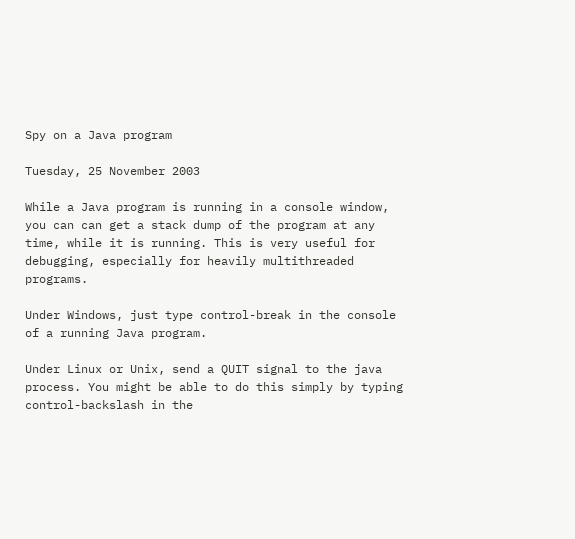Spy on a Java program

Tuesday, 25 November 2003

While a Java program is running in a console window, you can can get a stack dump of the program at any time, while it is running. This is very useful for debugging, especially for heavily multithreaded programs.

Under Windows, just type control-break in the console of a running Java program.

Under Linux or Unix, send a QUIT signal to the java process. You might be able to do this simply by typing control-backslash in the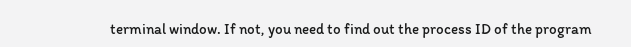terminal window. If not, you need to find out the process ID of the program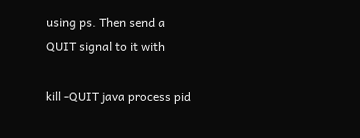using ps. Then send a QUIT signal to it with

kill -QUIT java process pid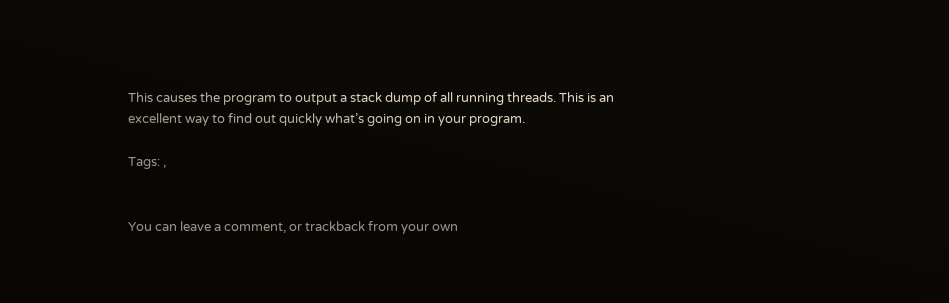This causes the program to output a stack dump of all running threads. This is an excellent way to find out quickly what’s going on in your program.

Tags: ,


You can leave a comment, or trackback from your own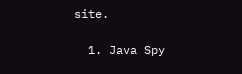site.

  1. Java Spy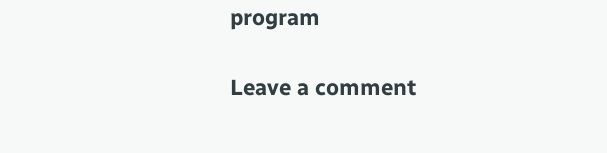program

Leave a comment